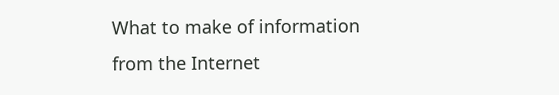What to make of information from the Internet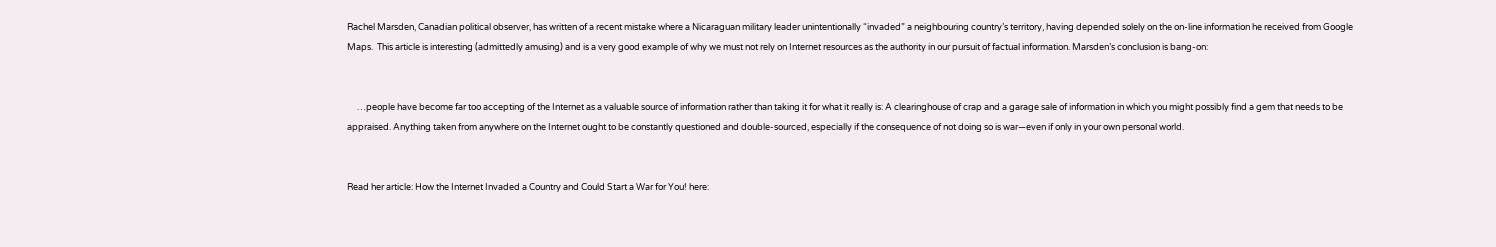Rachel Marsden, Canadian political observer, has written of a recent mistake where a Nicaraguan military leader unintentionally “invaded” a neighbouring country’s territory, having depended solely on the on-line information he received from Google Maps.  This article is interesting (admittedly amusing) and is a very good example of why we must not rely on Internet resources as the authority in our pursuit of factual information. Marsden’s conclusion is bang-on:


     …people have become far too accepting of the Internet as a valuable source of information rather than taking it for what it really is: A clearinghouse of crap and a garage sale of information in which you might possibly find a gem that needs to be appraised. Anything taken from anywhere on the Internet ought to be constantly questioned and double-sourced, especially if the consequence of not doing so is war—even if only in your own personal world.


Read her article: How the Internet Invaded a Country and Could Start a War for You! here: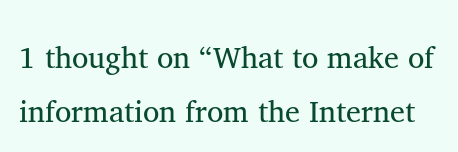1 thought on “What to make of information from the Internet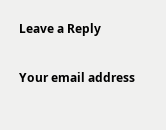Leave a Reply

Your email address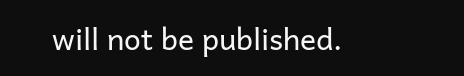will not be published.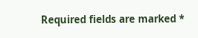Required fields are marked *